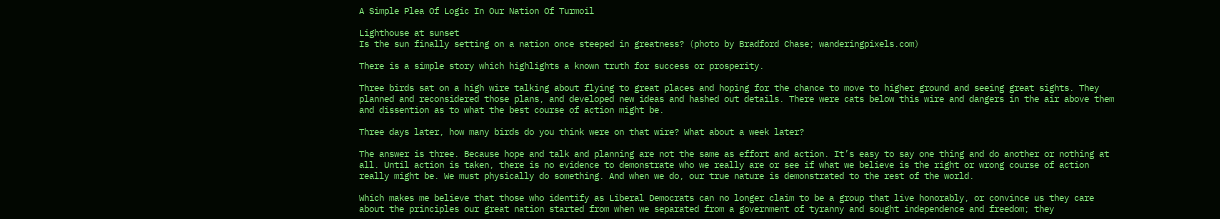A Simple Plea Of Logic In Our Nation Of Turmoil

Lighthouse at sunset
Is the sun finally setting on a nation once steeped in greatness? (photo by Bradford Chase; wanderingpixels.com)

There is a simple story which highlights a known truth for success or prosperity.

Three birds sat on a high wire talking about flying to great places and hoping for the chance to move to higher ground and seeing great sights. They planned and reconsidered those plans, and developed new ideas and hashed out details. There were cats below this wire and dangers in the air above them and dissention as to what the best course of action might be.

Three days later, how many birds do you think were on that wire? What about a week later?

The answer is three. Because hope and talk and planning are not the same as effort and action. It’s easy to say one thing and do another or nothing at all. Until action is taken, there is no evidence to demonstrate who we really are or see if what we believe is the right or wrong course of action really might be. We must physically do something. And when we do, our true nature is demonstrated to the rest of the world.

Which makes me believe that those who identify as Liberal Democrats can no longer claim to be a group that live honorably, or convince us they care about the principles our great nation started from when we separated from a government of tyranny and sought independence and freedom; they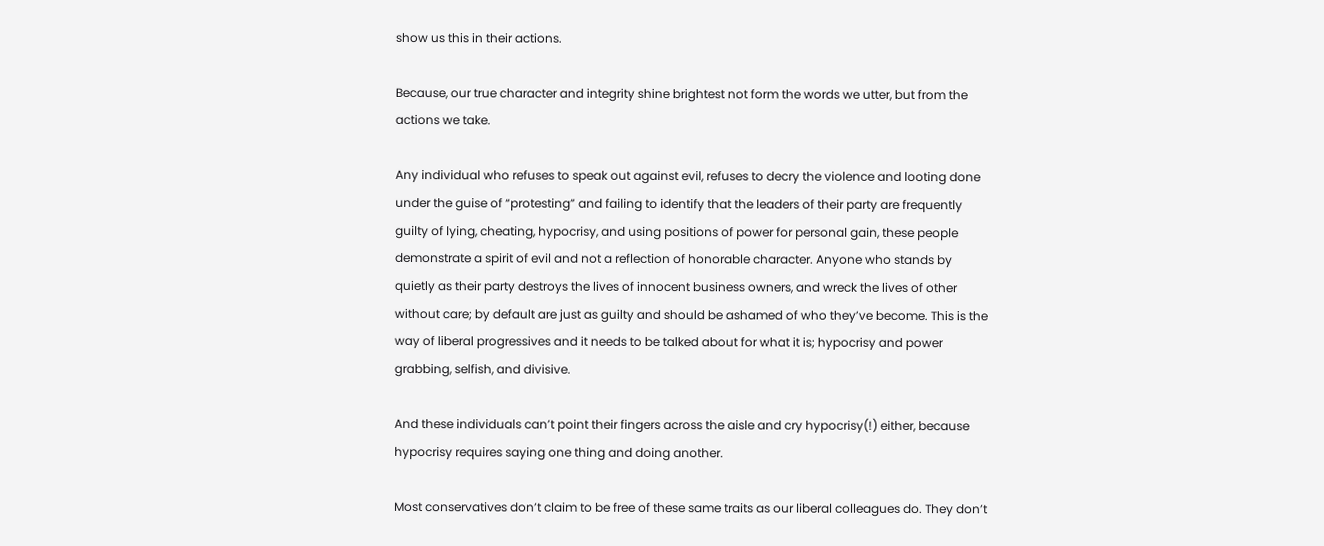show us this in their actions.

Because, our true character and integrity shine brightest not form the words we utter, but from the actions we take.

Any individual who refuses to speak out against evil, refuses to decry the violence and looting done under the guise of “protesting” and failing to identify that the leaders of their party are frequently guilty of lying, cheating, hypocrisy, and using positions of power for personal gain, these people demonstrate a spirit of evil and not a reflection of honorable character. Anyone who stands by quietly as their party destroys the lives of innocent business owners, and wreck the lives of other without care; by default are just as guilty and should be ashamed of who they’ve become. This is the way of liberal progressives and it needs to be talked about for what it is; hypocrisy and power grabbing, selfish, and divisive.

And these individuals can’t point their fingers across the aisle and cry hypocrisy(!) either, because hypocrisy requires saying one thing and doing another.

Most conservatives don’t claim to be free of these same traits as our liberal colleagues do. They don’t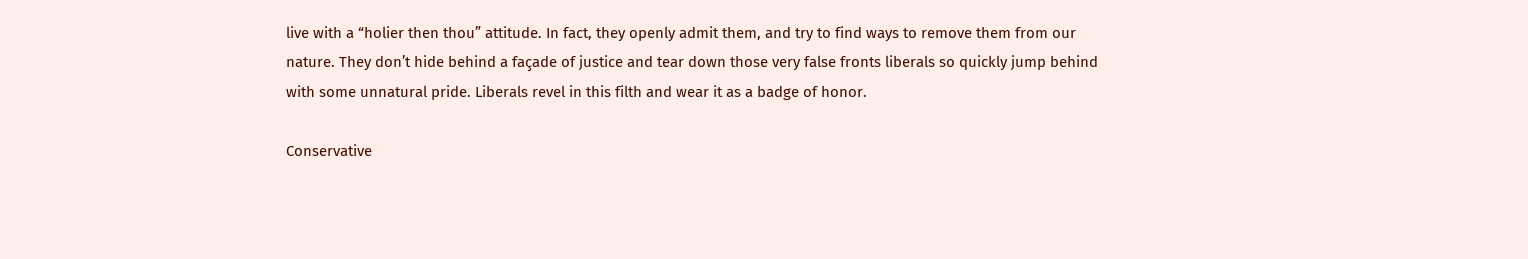live with a “holier then thou” attitude. In fact, they openly admit them, and try to find ways to remove them from our nature. They don’t hide behind a façade of justice and tear down those very false fronts liberals so quickly jump behind with some unnatural pride. Liberals revel in this filth and wear it as a badge of honor.

Conservative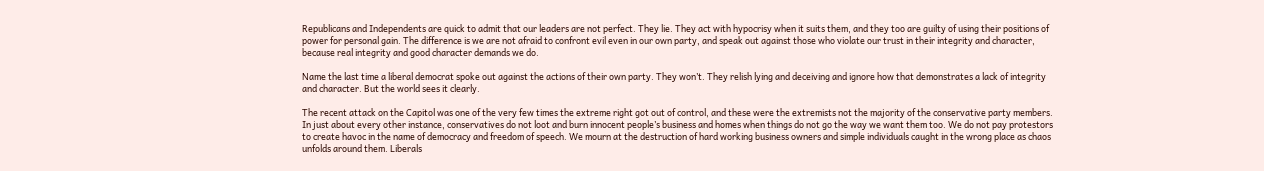Republicans and Independents are quick to admit that our leaders are not perfect. They lie. They act with hypocrisy when it suits them, and they too are guilty of using their positions of power for personal gain. The difference is we are not afraid to confront evil even in our own party, and speak out against those who violate our trust in their integrity and character, because real integrity and good character demands we do.

Name the last time a liberal democrat spoke out against the actions of their own party. They won’t. They relish lying and deceiving and ignore how that demonstrates a lack of integrity and character. But the world sees it clearly.

The recent attack on the Capitol was one of the very few times the extreme right got out of control, and these were the extremists not the majority of the conservative party members. In just about every other instance, conservatives do not loot and burn innocent people’s business and homes when things do not go the way we want them too. We do not pay protestors to create havoc in the name of democracy and freedom of speech. We mourn at the destruction of hard working business owners and simple individuals caught in the wrong place as chaos unfolds around them. Liberals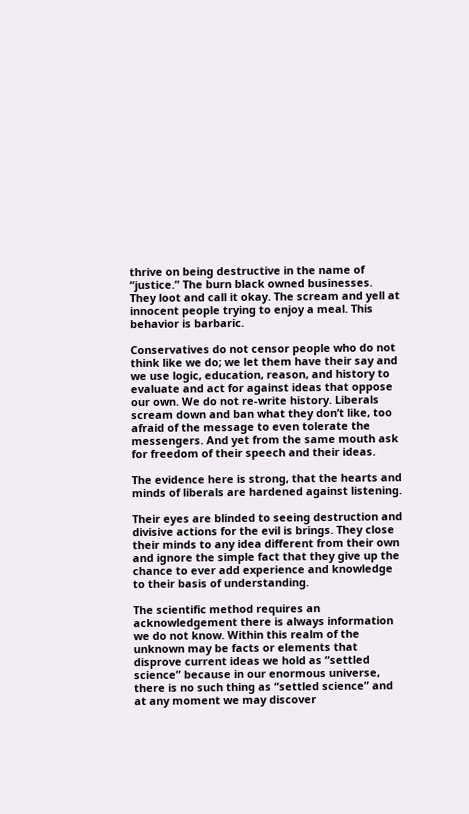thrive on being destructive in the name of “justice.” The burn black owned businesses. They loot and call it okay. The scream and yell at innocent people trying to enjoy a meal. This behavior is barbaric.

Conservatives do not censor people who do not think like we do; we let them have their say and we use logic, education, reason, and history to evaluate and act for against ideas that oppose our own. We do not re-write history. Liberals scream down and ban what they don’t like, too afraid of the message to even tolerate the messengers. And yet from the same mouth ask for freedom of their speech and their ideas.

The evidence here is strong, that the hearts and minds of liberals are hardened against listening.

Their eyes are blinded to seeing destruction and divisive actions for the evil is brings. They close their minds to any idea different from their own and ignore the simple fact that they give up the chance to ever add experience and knowledge to their basis of understanding.

The scientific method requires an acknowledgement there is always information we do not know. Within this realm of the unknown may be facts or elements that disprove current ideas we hold as “settled science” because in our enormous universe, there is no such thing as “settled science” and at any moment we may discover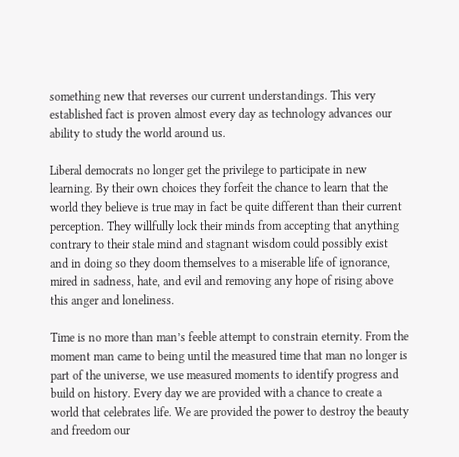something new that reverses our current understandings. This very established fact is proven almost every day as technology advances our ability to study the world around us.

Liberal democrats no longer get the privilege to participate in new learning. By their own choices they forfeit the chance to learn that the world they believe is true may in fact be quite different than their current perception. They willfully lock their minds from accepting that anything contrary to their stale mind and stagnant wisdom could possibly exist and in doing so they doom themselves to a miserable life of ignorance, mired in sadness, hate, and evil and removing any hope of rising above this anger and loneliness.

Time is no more than man’s feeble attempt to constrain eternity. From the moment man came to being until the measured time that man no longer is part of the universe, we use measured moments to identify progress and build on history. Every day we are provided with a chance to create a world that celebrates life. We are provided the power to destroy the beauty and freedom our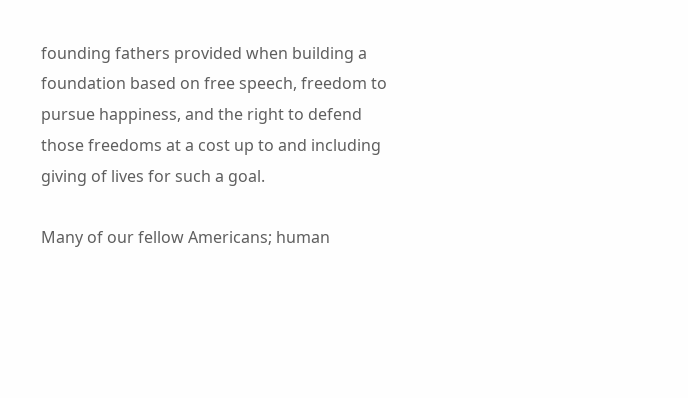founding fathers provided when building a foundation based on free speech, freedom to pursue happiness, and the right to defend those freedoms at a cost up to and including giving of lives for such a goal.

Many of our fellow Americans; human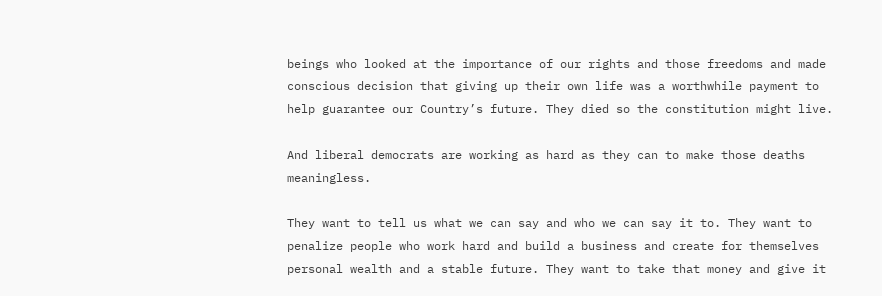beings who looked at the importance of our rights and those freedoms and made conscious decision that giving up their own life was a worthwhile payment to help guarantee our Country’s future. They died so the constitution might live.

And liberal democrats are working as hard as they can to make those deaths meaningless.

They want to tell us what we can say and who we can say it to. They want to penalize people who work hard and build a business and create for themselves personal wealth and a stable future. They want to take that money and give it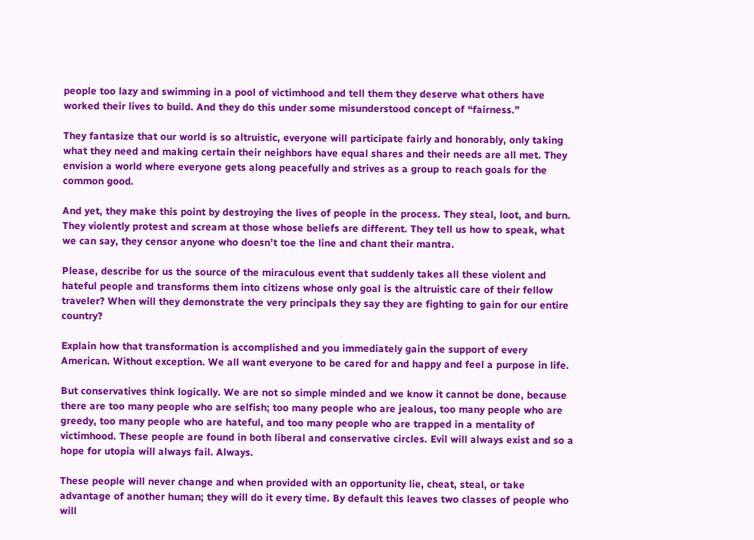people too lazy and swimming in a pool of victimhood and tell them they deserve what others have worked their lives to build. And they do this under some misunderstood concept of “fairness.”

They fantasize that our world is so altruistic, everyone will participate fairly and honorably, only taking what they need and making certain their neighbors have equal shares and their needs are all met. They envision a world where everyone gets along peacefully and strives as a group to reach goals for the common good.

And yet, they make this point by destroying the lives of people in the process. They steal, loot, and burn. They violently protest and scream at those whose beliefs are different. They tell us how to speak, what we can say, they censor anyone who doesn’t toe the line and chant their mantra.

Please, describe for us the source of the miraculous event that suddenly takes all these violent and hateful people and transforms them into citizens whose only goal is the altruistic care of their fellow traveler? When will they demonstrate the very principals they say they are fighting to gain for our entire country?

Explain how that transformation is accomplished and you immediately gain the support of every American. Without exception. We all want everyone to be cared for and happy and feel a purpose in life.

But conservatives think logically. We are not so simple minded and we know it cannot be done, because there are too many people who are selfish; too many people who are jealous, too many people who are greedy, too many people who are hateful, and too many people who are trapped in a mentality of victimhood. These people are found in both liberal and conservative circles. Evil will always exist and so a hope for utopia will always fail. Always.

These people will never change and when provided with an opportunity lie, cheat, steal, or take advantage of another human; they will do it every time. By default this leaves two classes of people who will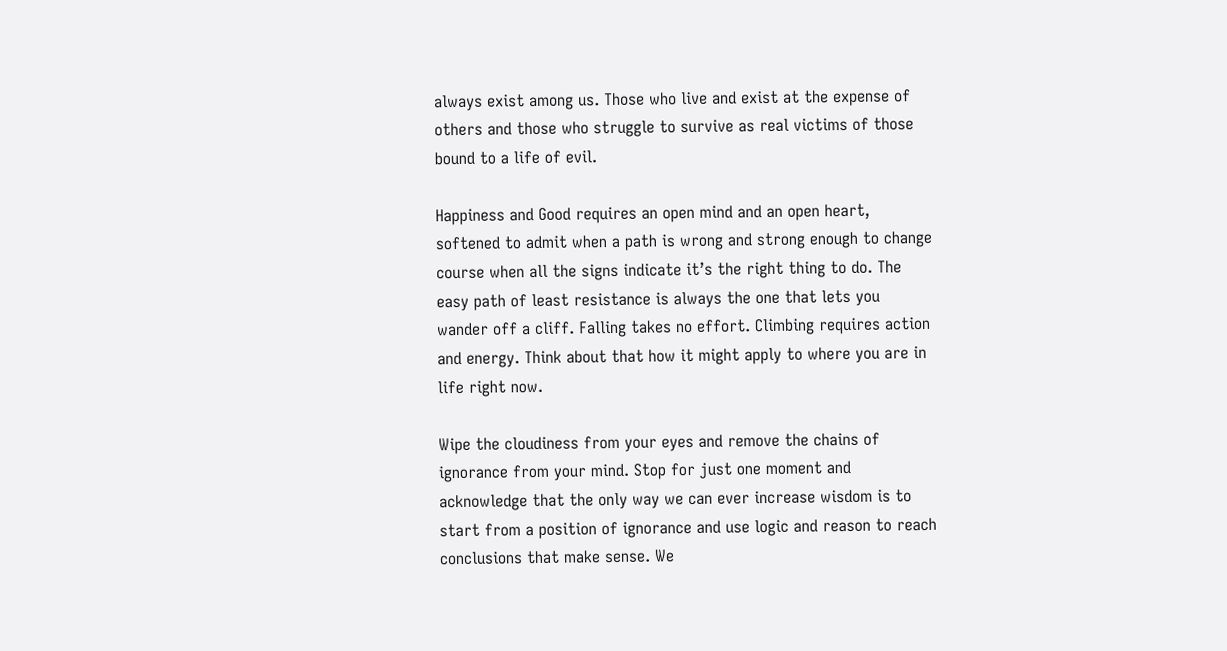always exist among us. Those who live and exist at the expense of others and those who struggle to survive as real victims of those bound to a life of evil.

Happiness and Good requires an open mind and an open heart, softened to admit when a path is wrong and strong enough to change course when all the signs indicate it’s the right thing to do. The easy path of least resistance is always the one that lets you wander off a cliff. Falling takes no effort. Climbing requires action and energy. Think about that how it might apply to where you are in life right now.

Wipe the cloudiness from your eyes and remove the chains of ignorance from your mind. Stop for just one moment and acknowledge that the only way we can ever increase wisdom is to start from a position of ignorance and use logic and reason to reach conclusions that make sense. We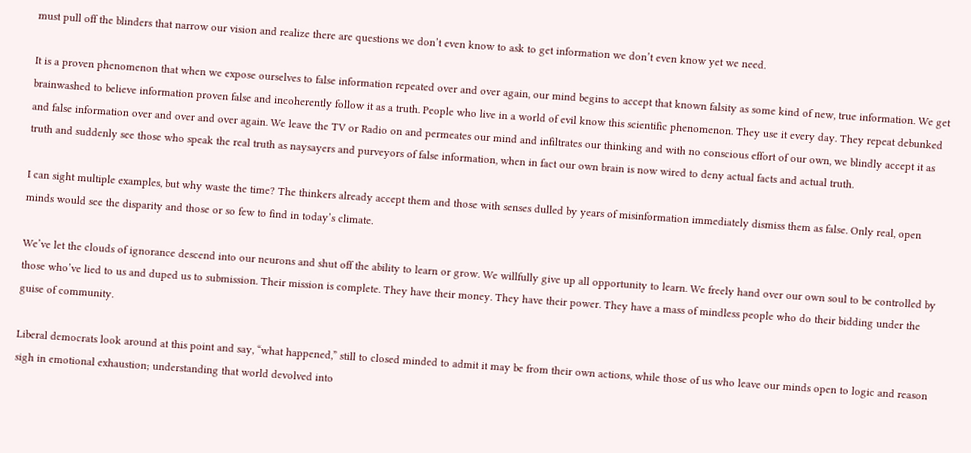must pull off the blinders that narrow our vision and realize there are questions we don’t even know to ask to get information we don’t even know yet we need.

It is a proven phenomenon that when we expose ourselves to false information repeated over and over again, our mind begins to accept that known falsity as some kind of new, true information. We get brainwashed to believe information proven false and incoherently follow it as a truth. People who live in a world of evil know this scientific phenomenon. They use it every day. They repeat debunked and false information over and over and over again. We leave the TV or Radio on and permeates our mind and infiltrates our thinking and with no conscious effort of our own, we blindly accept it as truth and suddenly see those who speak the real truth as naysayers and purveyors of false information, when in fact our own brain is now wired to deny actual facts and actual truth.

I can sight multiple examples, but why waste the time? The thinkers already accept them and those with senses dulled by years of misinformation immediately dismiss them as false. Only real, open minds would see the disparity and those or so few to find in today’s climate.

We’ve let the clouds of ignorance descend into our neurons and shut off the ability to learn or grow. We willfully give up all opportunity to learn. We freely hand over our own soul to be controlled by those who’ve lied to us and duped us to submission. Their mission is complete. They have their money. They have their power. They have a mass of mindless people who do their bidding under the guise of community.

Liberal democrats look around at this point and say, “what happened,” still to closed minded to admit it may be from their own actions, while those of us who leave our minds open to logic and reason sigh in emotional exhaustion; understanding that world devolved into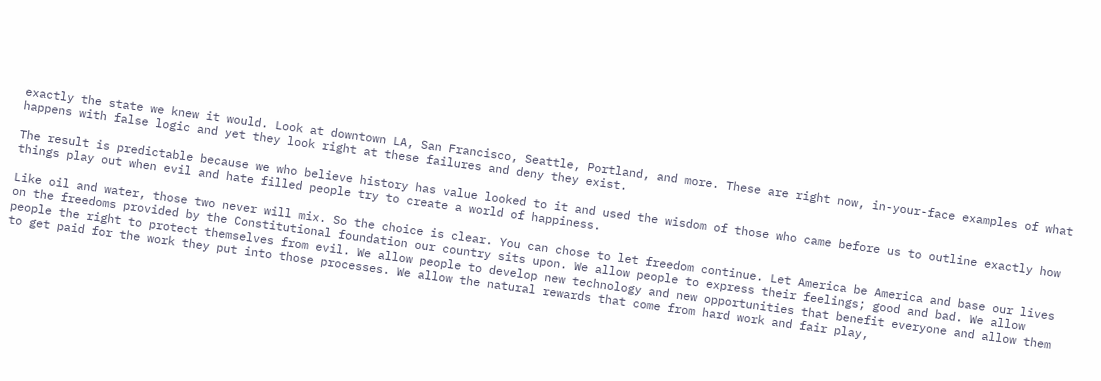exactly the state we knew it would. Look at downtown LA, San Francisco, Seattle, Portland, and more. These are right now, in-your-face examples of what happens with false logic and yet they look right at these failures and deny they exist.

The result is predictable because we who believe history has value looked to it and used the wisdom of those who came before us to outline exactly how things play out when evil and hate filled people try to create a world of happiness.

Like oil and water, those two never will mix. So the choice is clear. You can chose to let freedom continue. Let America be America and base our lives on the freedoms provided by the Constitutional foundation our country sits upon. We allow people to express their feelings; good and bad. We allow people the right to protect themselves from evil. We allow people to develop new technology and new opportunities that benefit everyone and allow them to get paid for the work they put into those processes. We allow the natural rewards that come from hard work and fair play,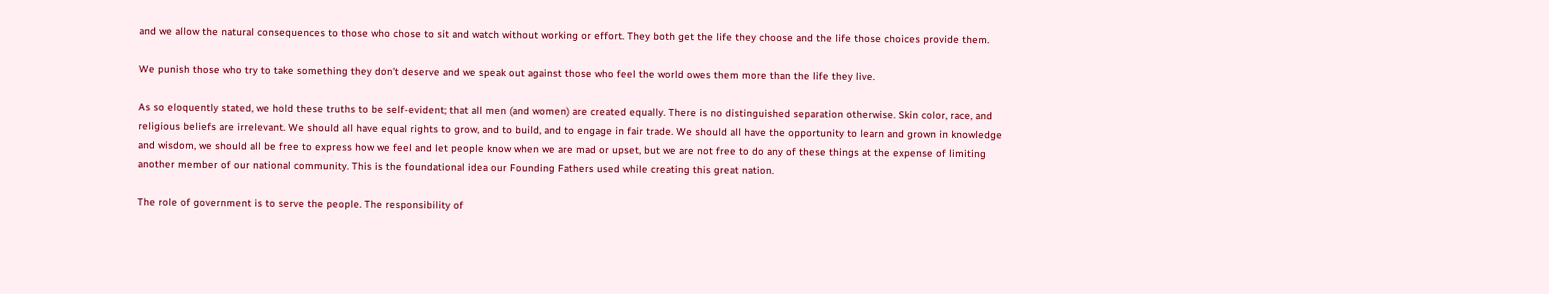and we allow the natural consequences to those who chose to sit and watch without working or effort. They both get the life they choose and the life those choices provide them.

We punish those who try to take something they don’t deserve and we speak out against those who feel the world owes them more than the life they live.

As so eloquently stated, we hold these truths to be self-evident; that all men (and women) are created equally. There is no distinguished separation otherwise. Skin color, race, and religious beliefs are irrelevant. We should all have equal rights to grow, and to build, and to engage in fair trade. We should all have the opportunity to learn and grown in knowledge and wisdom, we should all be free to express how we feel and let people know when we are mad or upset, but we are not free to do any of these things at the expense of limiting another member of our national community. This is the foundational idea our Founding Fathers used while creating this great nation.

The role of government is to serve the people. The responsibility of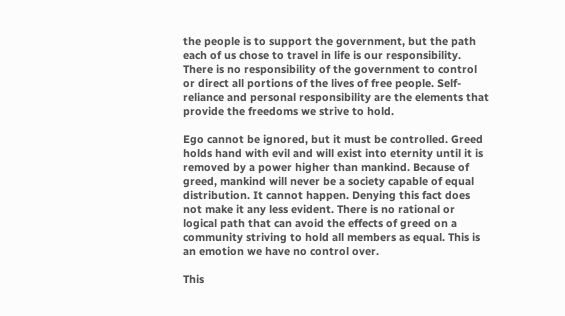the people is to support the government, but the path each of us chose to travel in life is our responsibility. There is no responsibility of the government to control or direct all portions of the lives of free people. Self-reliance and personal responsibility are the elements that provide the freedoms we strive to hold.

Ego cannot be ignored, but it must be controlled. Greed holds hand with evil and will exist into eternity until it is removed by a power higher than mankind. Because of greed, mankind will never be a society capable of equal distribution. It cannot happen. Denying this fact does not make it any less evident. There is no rational or logical path that can avoid the effects of greed on a community striving to hold all members as equal. This is an emotion we have no control over.

This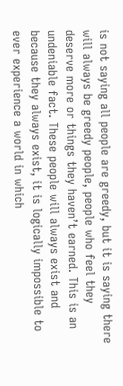is not saying all people are greedy, but it is saying there will always be greedy people, people who feel they deserve more or things they haven’t earned. This is an undeniable fact. These people will always exist and because they always exist, it is logically impossible to ever experience a world in which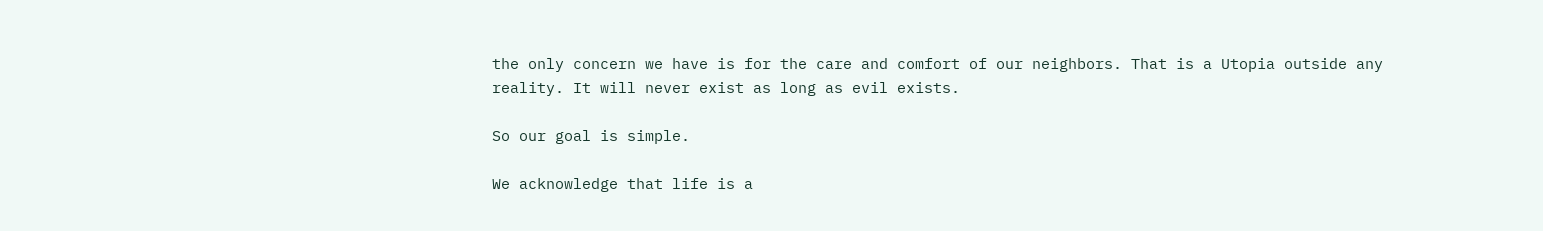the only concern we have is for the care and comfort of our neighbors. That is a Utopia outside any reality. It will never exist as long as evil exists.

So our goal is simple.

We acknowledge that life is a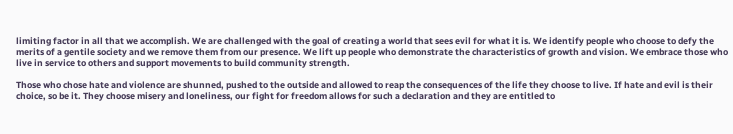limiting factor in all that we accomplish. We are challenged with the goal of creating a world that sees evil for what it is. We identify people who choose to defy the merits of a gentile society and we remove them from our presence. We lift up people who demonstrate the characteristics of growth and vision. We embrace those who live in service to others and support movements to build community strength.

Those who chose hate and violence are shunned, pushed to the outside and allowed to reap the consequences of the life they choose to live. If hate and evil is their choice, so be it. They choose misery and loneliness, our fight for freedom allows for such a declaration and they are entitled to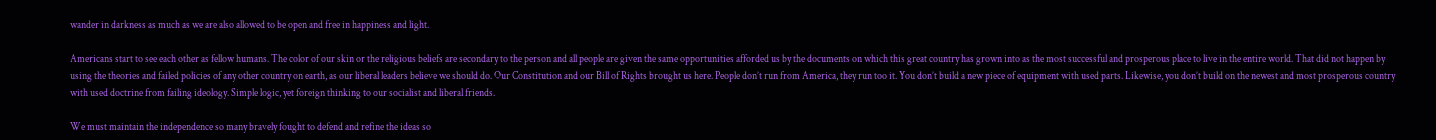wander in darkness as much as we are also allowed to be open and free in happiness and light.

Americans start to see each other as fellow humans. The color of our skin or the religious beliefs are secondary to the person and all people are given the same opportunities afforded us by the documents on which this great country has grown into as the most successful and prosperous place to live in the entire world. That did not happen by using the theories and failed policies of any other country on earth, as our liberal leaders believe we should do. Our Constitution and our Bill of Rights brought us here. People don’t run from America, they run too it. You don’t build a new piece of equipment with used parts. Likewise, you don’t build on the newest and most prosperous country with used doctrine from failing ideology. Simple logic, yet foreign thinking to our socialist and liberal friends.

We must maintain the independence so many bravely fought to defend and refine the ideas so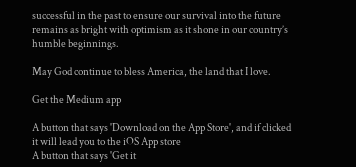successful in the past to ensure our survival into the future remains as bright with optimism as it shone in our country’s humble beginnings.

May God continue to bless America, the land that I love.

Get the Medium app

A button that says 'Download on the App Store', and if clicked it will lead you to the iOS App store
A button that says 'Get it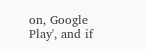on, Google Play', and if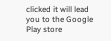clicked it will lead you to the Google Play store